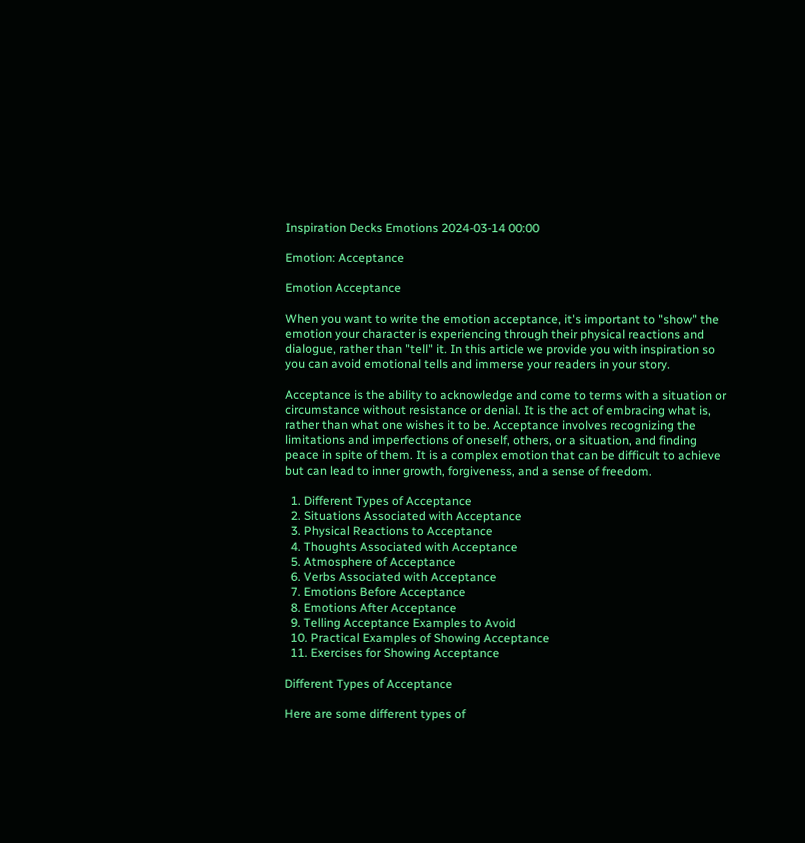Inspiration Decks Emotions 2024-03-14 00:00

Emotion: Acceptance

Emotion Acceptance

When you want to write the emotion acceptance, it's important to "show" the emotion your character is experiencing through their physical reactions and dialogue, rather than "tell" it. In this article we provide you with inspiration so you can avoid emotional tells and immerse your readers in your story.

Acceptance is the ability to acknowledge and come to terms with a situation or circumstance without resistance or denial. It is the act of embracing what is, rather than what one wishes it to be. Acceptance involves recognizing the limitations and imperfections of oneself, others, or a situation, and finding peace in spite of them. It is a complex emotion that can be difficult to achieve but can lead to inner growth, forgiveness, and a sense of freedom.

  1. Different Types of Acceptance
  2. Situations Associated with Acceptance
  3. Physical Reactions to Acceptance
  4. Thoughts Associated with Acceptance
  5. Atmosphere of Acceptance
  6. Verbs Associated with Acceptance
  7. Emotions Before Acceptance
  8. Emotions After Acceptance
  9. Telling Acceptance Examples to Avoid
  10. Practical Examples of Showing Acceptance
  11. Exercises for Showing Acceptance

Different Types of Acceptance

Here are some different types of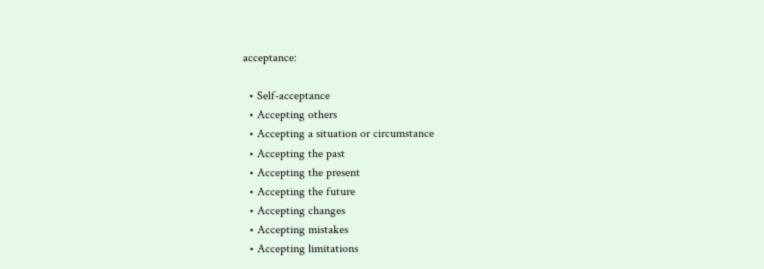acceptance:

  • Self-acceptance
  • Accepting others
  • Accepting a situation or circumstance
  • Accepting the past
  • Accepting the present
  • Accepting the future
  • Accepting changes
  • Accepting mistakes
  • Accepting limitations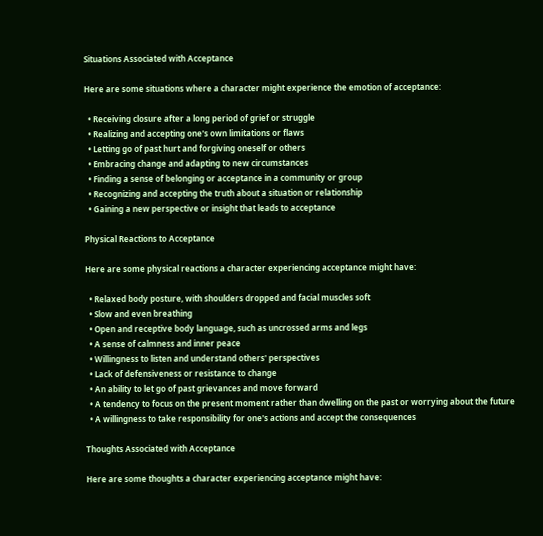Situations Associated with Acceptance

Here are some situations where a character might experience the emotion of acceptance:

  • Receiving closure after a long period of grief or struggle
  • Realizing and accepting one's own limitations or flaws
  • Letting go of past hurt and forgiving oneself or others
  • Embracing change and adapting to new circumstances
  • Finding a sense of belonging or acceptance in a community or group
  • Recognizing and accepting the truth about a situation or relationship
  • Gaining a new perspective or insight that leads to acceptance

Physical Reactions to Acceptance

Here are some physical reactions a character experiencing acceptance might have:

  • Relaxed body posture, with shoulders dropped and facial muscles soft
  • Slow and even breathing
  • Open and receptive body language, such as uncrossed arms and legs
  • A sense of calmness and inner peace
  • Willingness to listen and understand others' perspectives
  • Lack of defensiveness or resistance to change
  • An ability to let go of past grievances and move forward
  • A tendency to focus on the present moment rather than dwelling on the past or worrying about the future
  • A willingness to take responsibility for one's actions and accept the consequences

Thoughts Associated with Acceptance

Here are some thoughts a character experiencing acceptance might have: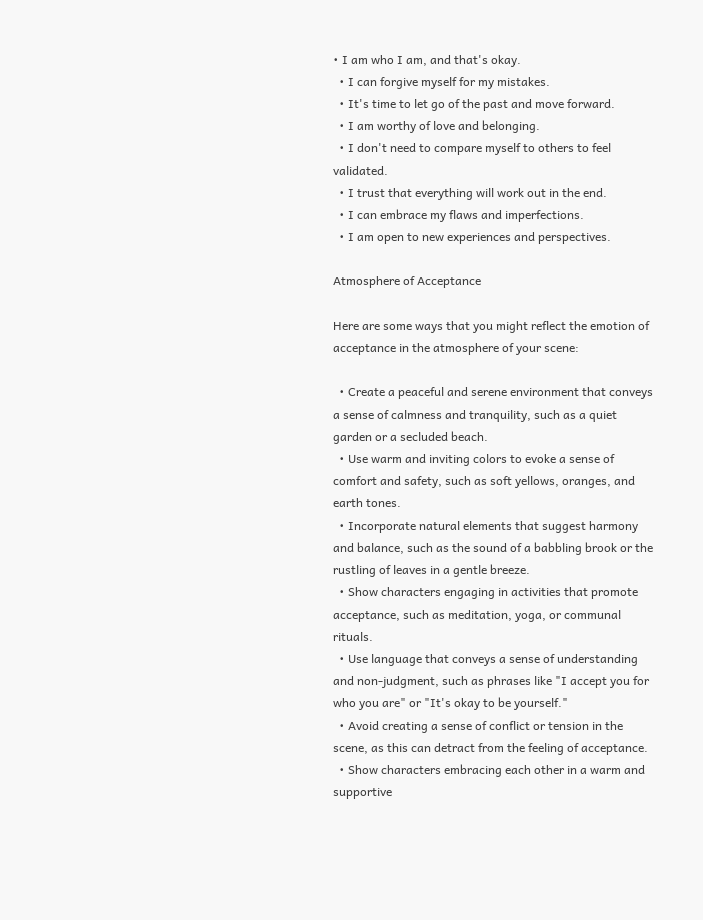• I am who I am, and that's okay.
  • I can forgive myself for my mistakes.
  • It's time to let go of the past and move forward.
  • I am worthy of love and belonging.
  • I don't need to compare myself to others to feel validated.
  • I trust that everything will work out in the end.
  • I can embrace my flaws and imperfections.
  • I am open to new experiences and perspectives.

Atmosphere of Acceptance

Here are some ways that you might reflect the emotion of acceptance in the atmosphere of your scene:

  • Create a peaceful and serene environment that conveys a sense of calmness and tranquility, such as a quiet garden or a secluded beach.
  • Use warm and inviting colors to evoke a sense of comfort and safety, such as soft yellows, oranges, and earth tones.
  • Incorporate natural elements that suggest harmony and balance, such as the sound of a babbling brook or the rustling of leaves in a gentle breeze.
  • Show characters engaging in activities that promote acceptance, such as meditation, yoga, or communal rituals.
  • Use language that conveys a sense of understanding and non-judgment, such as phrases like "I accept you for who you are" or "It's okay to be yourself."
  • Avoid creating a sense of conflict or tension in the scene, as this can detract from the feeling of acceptance.
  • Show characters embracing each other in a warm and supportive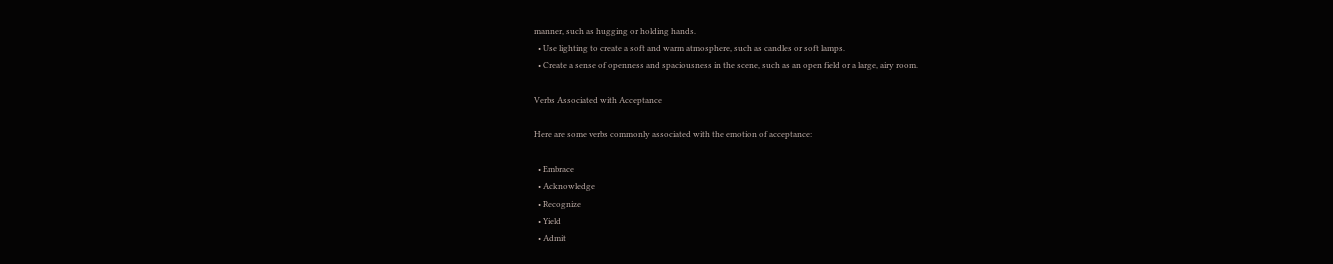manner, such as hugging or holding hands.
  • Use lighting to create a soft and warm atmosphere, such as candles or soft lamps.
  • Create a sense of openness and spaciousness in the scene, such as an open field or a large, airy room.

Verbs Associated with Acceptance

Here are some verbs commonly associated with the emotion of acceptance:

  • Embrace
  • Acknowledge
  • Recognize
  • Yield
  • Admit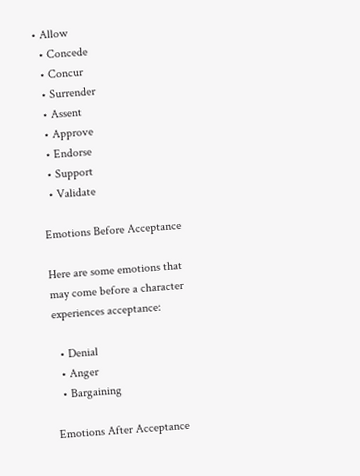• Allow
  • Concede
  • Concur
  • Surrender
  • Assent
  • Approve
  • Endorse
  • Support
  • Validate

Emotions Before Acceptance

Here are some emotions that may come before a character experiences acceptance:

  • Denial
  • Anger
  • Bargaining

Emotions After Acceptance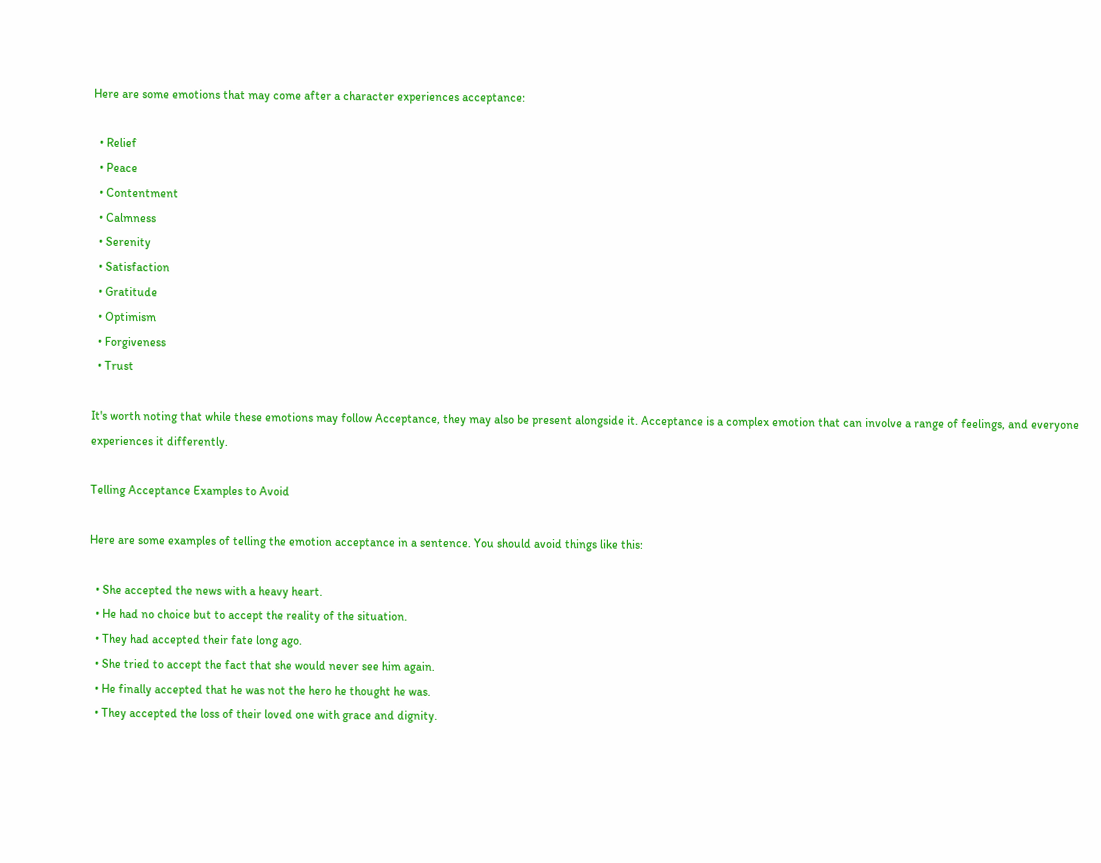Here are some emotions that may come after a character experiences acceptance:

  • Relief
  • Peace
  • Contentment
  • Calmness
  • Serenity
  • Satisfaction
  • Gratitude
  • Optimism
  • Forgiveness
  • Trust

It's worth noting that while these emotions may follow Acceptance, they may also be present alongside it. Acceptance is a complex emotion that can involve a range of feelings, and everyone experiences it differently.

Telling Acceptance Examples to Avoid

Here are some examples of telling the emotion acceptance in a sentence. You should avoid things like this:

  • She accepted the news with a heavy heart.
  • He had no choice but to accept the reality of the situation.
  • They had accepted their fate long ago.
  • She tried to accept the fact that she would never see him again.
  • He finally accepted that he was not the hero he thought he was.
  • They accepted the loss of their loved one with grace and dignity.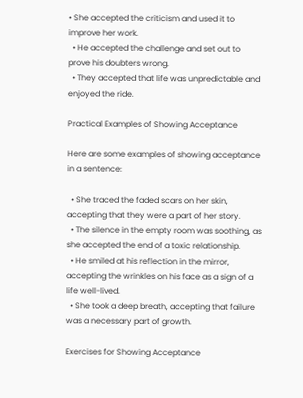• She accepted the criticism and used it to improve her work.
  • He accepted the challenge and set out to prove his doubters wrong.
  • They accepted that life was unpredictable and enjoyed the ride.

Practical Examples of Showing Acceptance

Here are some examples of showing acceptance in a sentence:

  • She traced the faded scars on her skin, accepting that they were a part of her story.
  • The silence in the empty room was soothing, as she accepted the end of a toxic relationship.
  • He smiled at his reflection in the mirror, accepting the wrinkles on his face as a sign of a life well-lived.
  • She took a deep breath, accepting that failure was a necessary part of growth.

Exercises for Showing Acceptance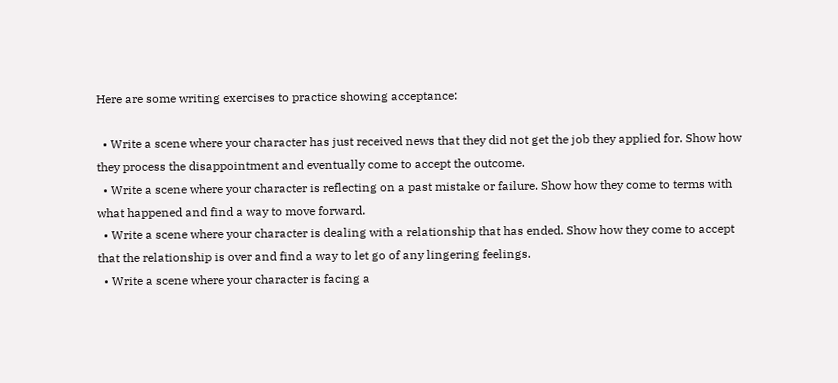Here are some writing exercises to practice showing acceptance:

  • Write a scene where your character has just received news that they did not get the job they applied for. Show how they process the disappointment and eventually come to accept the outcome.
  • Write a scene where your character is reflecting on a past mistake or failure. Show how they come to terms with what happened and find a way to move forward.
  • Write a scene where your character is dealing with a relationship that has ended. Show how they come to accept that the relationship is over and find a way to let go of any lingering feelings.
  • Write a scene where your character is facing a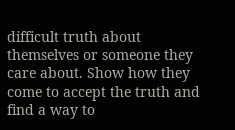difficult truth about themselves or someone they care about. Show how they come to accept the truth and find a way to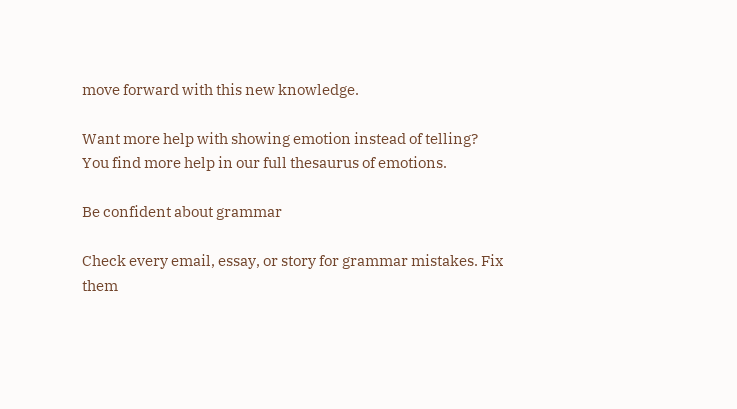move forward with this new knowledge.

Want more help with showing emotion instead of telling? You find more help in our full thesaurus of emotions.

Be confident about grammar

Check every email, essay, or story for grammar mistakes. Fix them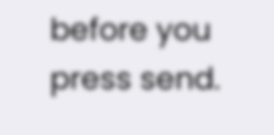before you press send.